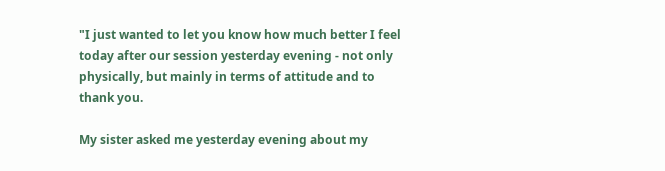"I just wanted to let you know how much better I feel today after our session yesterday evening - not only physically, but mainly in terms of attitude and to thank you.

My sister asked me yesterday evening about my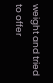weight and tried to offer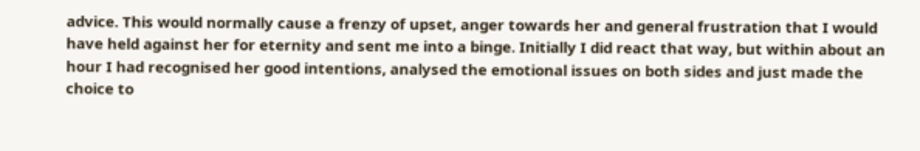advice. This would normally cause a frenzy of upset, anger towards her and general frustration that I would have held against her for eternity and sent me into a binge. Initially I did react that way, but within about an hour I had recognised her good intentions, analysed the emotional issues on both sides and just made the choice to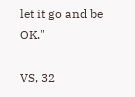let it go and be OK."

VS, 32